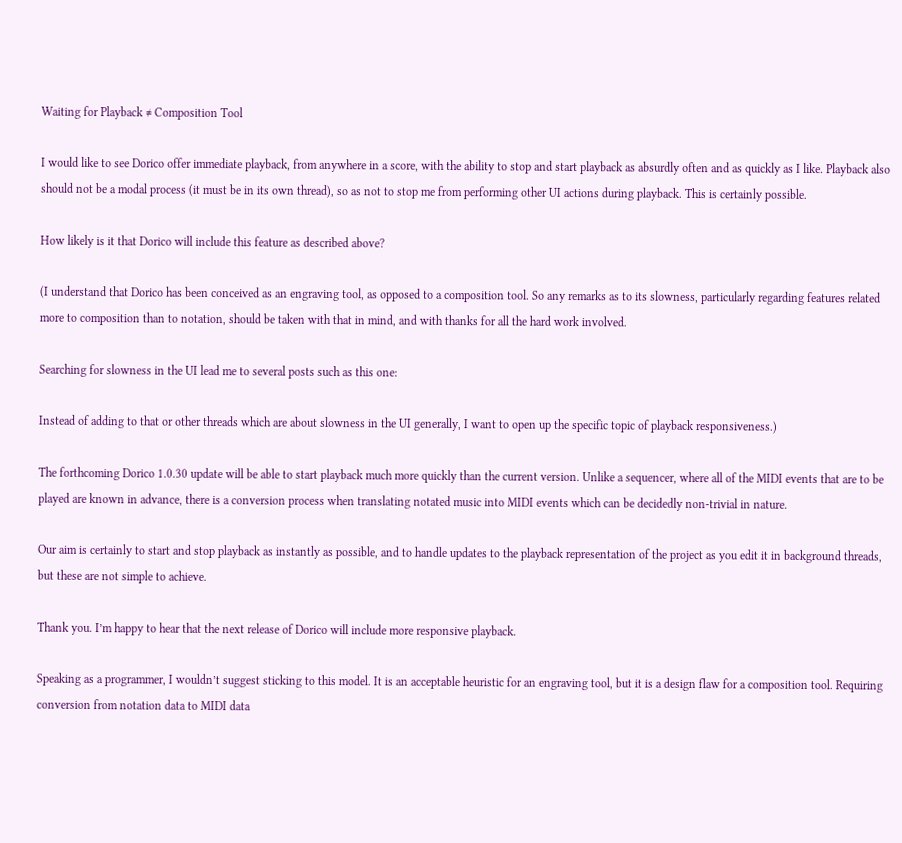Waiting for Playback ≠ Composition Tool

I would like to see Dorico offer immediate playback, from anywhere in a score, with the ability to stop and start playback as absurdly often and as quickly as I like. Playback also should not be a modal process (it must be in its own thread), so as not to stop me from performing other UI actions during playback. This is certainly possible.

How likely is it that Dorico will include this feature as described above?

(I understand that Dorico has been conceived as an engraving tool, as opposed to a composition tool. So any remarks as to its slowness, particularly regarding features related more to composition than to notation, should be taken with that in mind, and with thanks for all the hard work involved.

Searching for slowness in the UI lead me to several posts such as this one:

Instead of adding to that or other threads which are about slowness in the UI generally, I want to open up the specific topic of playback responsiveness.)

The forthcoming Dorico 1.0.30 update will be able to start playback much more quickly than the current version. Unlike a sequencer, where all of the MIDI events that are to be played are known in advance, there is a conversion process when translating notated music into MIDI events which can be decidedly non-trivial in nature.

Our aim is certainly to start and stop playback as instantly as possible, and to handle updates to the playback representation of the project as you edit it in background threads, but these are not simple to achieve.

Thank you. I’m happy to hear that the next release of Dorico will include more responsive playback.

Speaking as a programmer, I wouldn’t suggest sticking to this model. It is an acceptable heuristic for an engraving tool, but it is a design flaw for a composition tool. Requiring conversion from notation data to MIDI data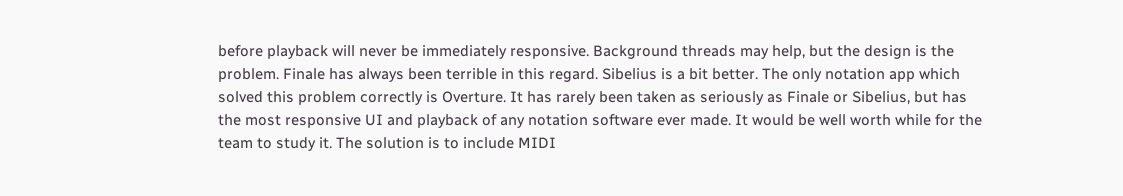before playback will never be immediately responsive. Background threads may help, but the design is the problem. Finale has always been terrible in this regard. Sibelius is a bit better. The only notation app which solved this problem correctly is Overture. It has rarely been taken as seriously as Finale or Sibelius, but has the most responsive UI and playback of any notation software ever made. It would be well worth while for the team to study it. The solution is to include MIDI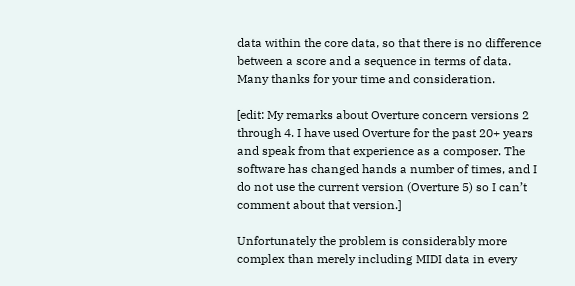data within the core data, so that there is no difference between a score and a sequence in terms of data. Many thanks for your time and consideration.

[edit: My remarks about Overture concern versions 2 through 4. I have used Overture for the past 20+ years and speak from that experience as a composer. The software has changed hands a number of times, and I do not use the current version (Overture 5) so I can’t comment about that version.]

Unfortunately the problem is considerably more complex than merely including MIDI data in every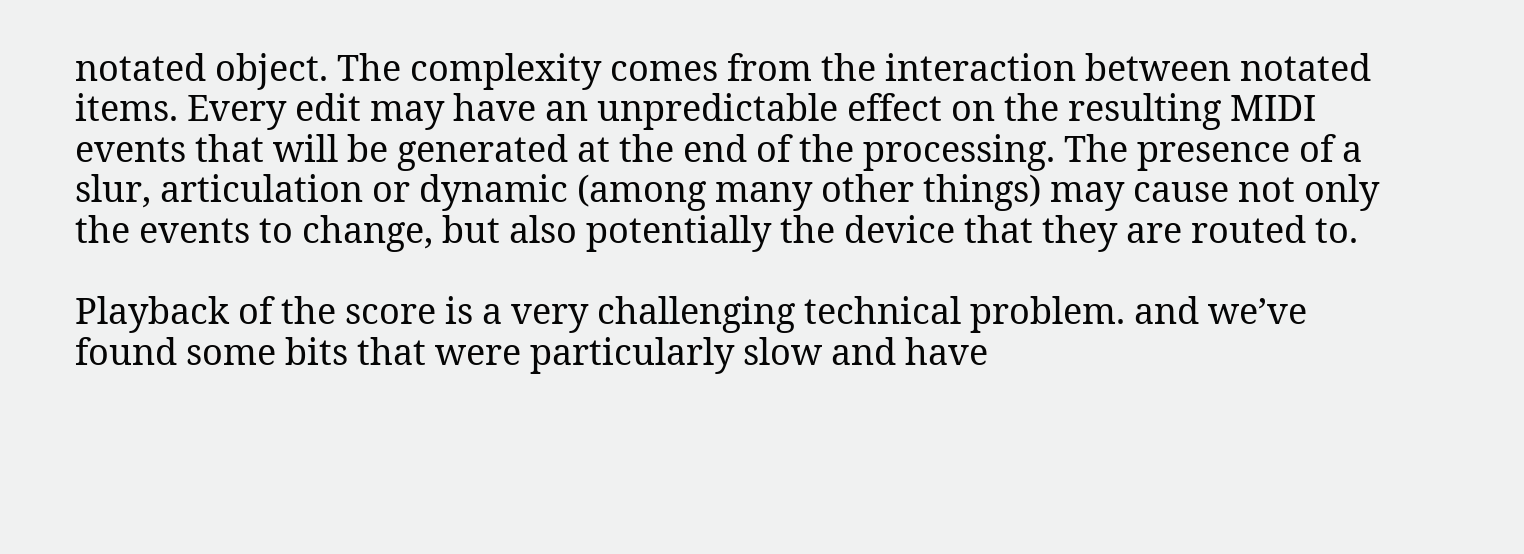notated object. The complexity comes from the interaction between notated items. Every edit may have an unpredictable effect on the resulting MIDI events that will be generated at the end of the processing. The presence of a slur, articulation or dynamic (among many other things) may cause not only the events to change, but also potentially the device that they are routed to.

Playback of the score is a very challenging technical problem. and we’ve found some bits that were particularly slow and have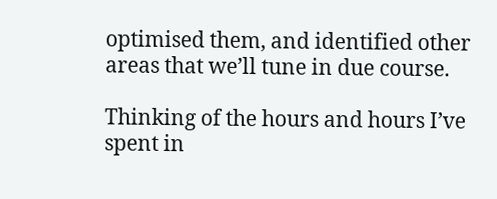optimised them, and identified other areas that we’ll tune in due course.

Thinking of the hours and hours I’ve spent in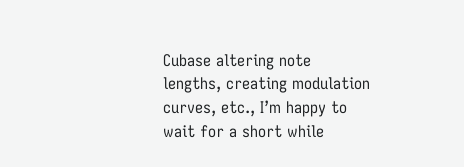Cubase altering note lengths, creating modulation curves, etc., I’m happy to wait for a short while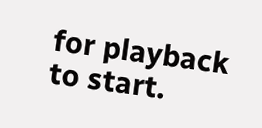for playback to start.